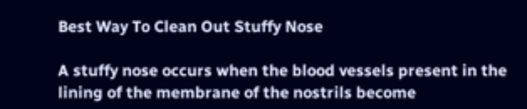Best Way To Clean Out Stuffy Nose

A stuffy nose occurs when the blood vessels present in the lining of the membrane of the nostrils become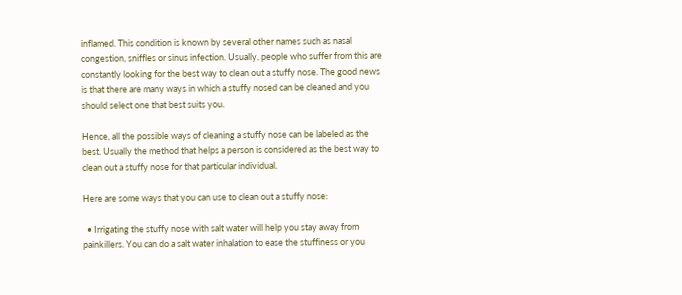inflamed. This condition is known by several other names such as nasal congestion, sniffles or sinus infection. Usually, people who suffer from this are constantly looking for the best way to clean out a stuffy nose. The good news is that there are many ways in which a stuffy nosed can be cleaned and you should select one that best suits you.

Hence, all the possible ways of cleaning a stuffy nose can be labeled as the best. Usually the method that helps a person is considered as the best way to clean out a stuffy nose for that particular individual.

Here are some ways that you can use to clean out a stuffy nose:

  • Irrigating the stuffy nose with salt water will help you stay away from painkillers. You can do a salt water inhalation to ease the stuffiness or you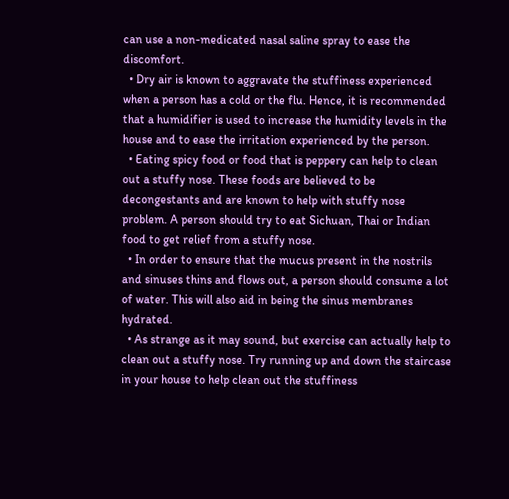can use a non-medicated nasal saline spray to ease the discomfort.
  • Dry air is known to aggravate the stuffiness experienced when a person has a cold or the flu. Hence, it is recommended that a humidifier is used to increase the humidity levels in the house and to ease the irritation experienced by the person.
  • Eating spicy food or food that is peppery can help to clean out a stuffy nose. These foods are believed to be decongestants and are known to help with stuffy nose problem. A person should try to eat Sichuan, Thai or Indian food to get relief from a stuffy nose.
  • In order to ensure that the mucus present in the nostrils and sinuses thins and flows out, a person should consume a lot of water. This will also aid in being the sinus membranes hydrated.
  • As strange as it may sound, but exercise can actually help to clean out a stuffy nose. Try running up and down the staircase in your house to help clean out the stuffiness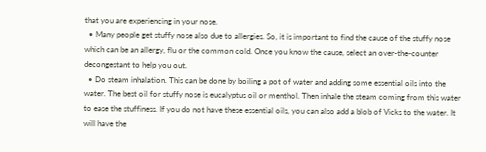that you are experiencing in your nose.
  • Many people get stuffy nose also due to allergies. So, it is important to find the cause of the stuffy nose which can be an allergy, flu or the common cold. Once you know the cause, select an over-the-counter decongestant to help you out.
  • Do steam inhalation. This can be done by boiling a pot of water and adding some essential oils into the water. The best oil for stuffy nose is eucalyptus oil or menthol. Then inhale the steam coming from this water to ease the stuffiness. If you do not have these essential oils, you can also add a blob of Vicks to the water. It will have the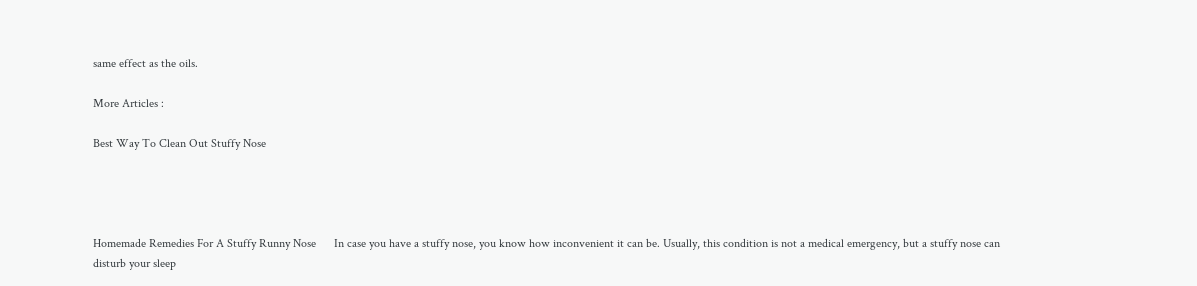same effect as the oils.

More Articles :

Best Way To Clean Out Stuffy Nose




Homemade Remedies For A Stuffy Runny Nose      In case you have a stuffy nose, you know how inconvenient it can be. Usually, this condition is not a medical emergency, but a stuffy nose can disturb your sleep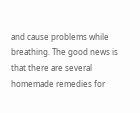and cause problems while breathing. The good news is that there are several homemade remedies for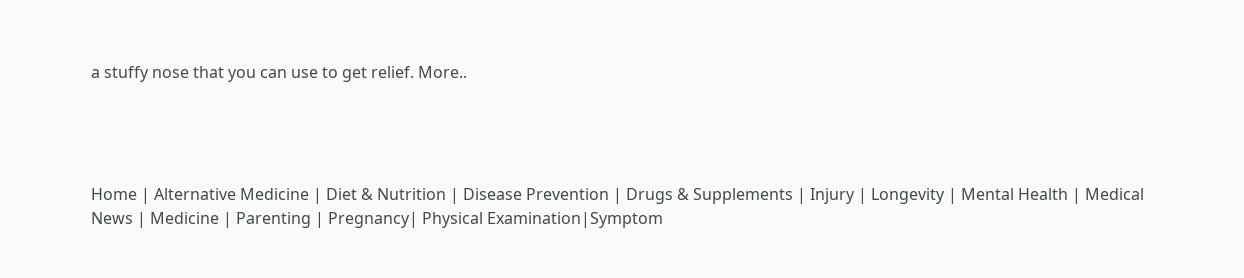a stuffy nose that you can use to get relief. More..




Home | Alternative Medicine | Diet & Nutrition | Disease Prevention | Drugs & Supplements | Injury | Longevity | Mental Health | Medical News | Medicine | Parenting | Pregnancy| Physical Examination|Symptom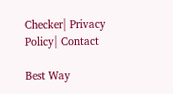Checker| Privacy Policy| Contact

Best Way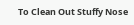To Clean Out Stuffy Nose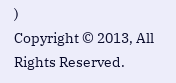)
Copyright © 2013, All Rights Reserved.